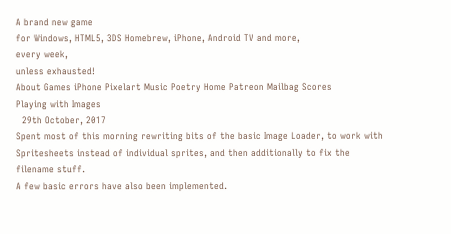A brand new game
for Windows, HTML5, 3DS Homebrew, iPhone, Android TV and more,
every week,
unless exhausted!
About Games iPhone Pixelart Music Poetry Home Patreon Mailbag Scores
Playing with Images
  29th October, 2017
Spent most of this morning rewriting bits of the basic Image Loader, to work with Spritesheets instead of individual sprites, and then additionally to fix the filename stuff.
A few basic errors have also been implemented.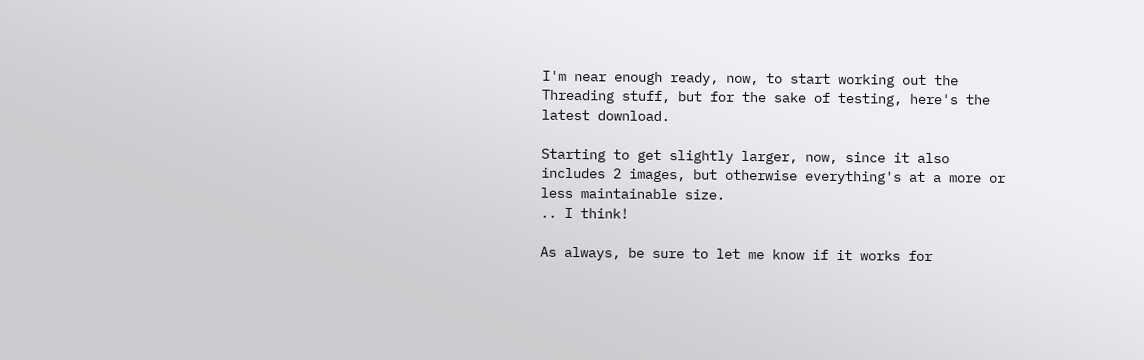I'm near enough ready, now, to start working out the Threading stuff, but for the sake of testing, here's the latest download.

Starting to get slightly larger, now, since it also includes 2 images, but otherwise everything's at a more or less maintainable size.
.. I think!

As always, be sure to let me know if it works for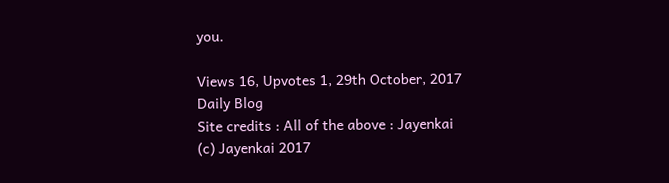you.

Views 16, Upvotes 1, 29th October, 2017
Daily Blog
Site credits : All of the above : Jayenkai
(c) Jayenkai 2017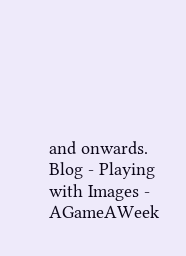and onwards.
Blog - Playing with Images - AGameAWeek